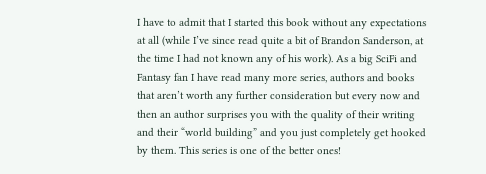I have to admit that I started this book without any expectations at all (while I’ve since read quite a bit of Brandon Sanderson, at the time I had not known any of his work). As a big SciFi and Fantasy fan I have read many more series, authors and books that aren’t worth any further consideration but every now and then an author surprises you with the quality of their writing and their “world building” and you just completely get hooked by them. This series is one of the better ones!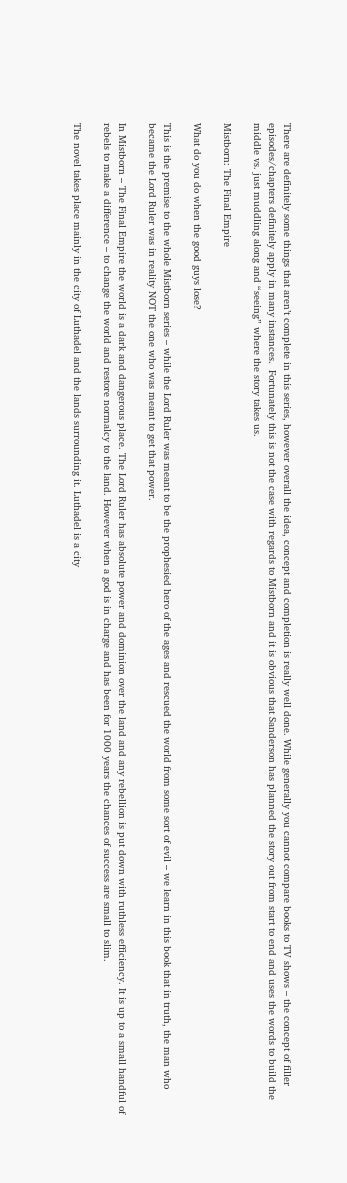There are definitely some things that aren’t complete in this series, however overall the idea, concept and completion is really well done. While generally you cannot compare books to TV shows – the concept of filler episodes/chapters definitely apply in many instances.  Fortunately this is not the case with regards to Mistborn and it is obvious that Sanderson has planned the story out from start to end and uses the words to build the middle vs. just muddling along and “seeing” where the story takes us.

Mistborn: The Final Empire

What do you do when the good guys lose?

This is the premise to the whole Mistborn series – while the Lord Ruler was meant to be the prophesied hero of the ages and rescued the world from some sort of evil – we learn in this book that in truth, the man who became the Lord Ruler was in reality NOT the one who was meant to get that power.

In Mistborn – The Final Empire the world is a dark and dangerous place. The Lord Ruler has absolute power and dominion over the land and any rebellion is put down with ruthless efficiency. It is up to a small handful of rebels to make a difference – to change the world and restore normalcy to the land. However when a god is in charge and has been for 1000 years the chances of success are small to slim.

The novel takes place mainly in the city of Luthadel and the lands surrounding it. Luthadel is a city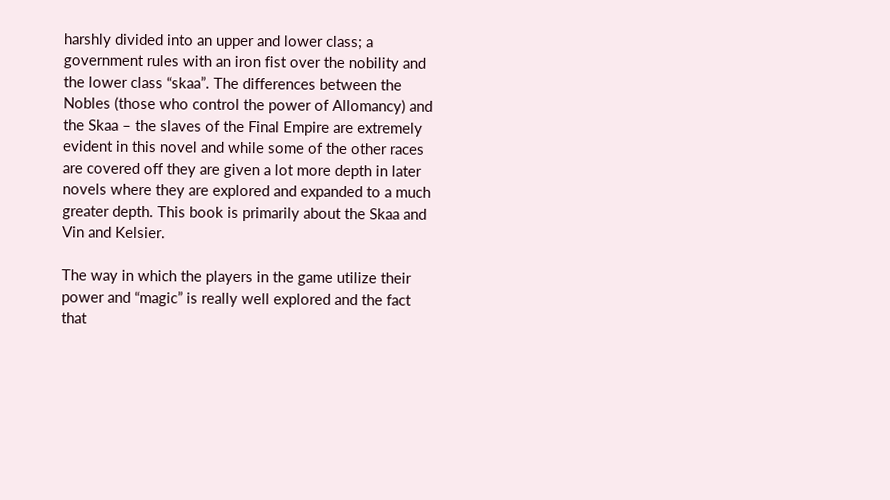harshly divided into an upper and lower class; a government rules with an iron fist over the nobility and the lower class “skaa”. The differences between the Nobles (those who control the power of Allomancy) and the Skaa – the slaves of the Final Empire are extremely evident in this novel and while some of the other races are covered off they are given a lot more depth in later novels where they are explored and expanded to a much greater depth. This book is primarily about the Skaa and Vin and Kelsier.

The way in which the players in the game utilize their power and “magic” is really well explored and the fact that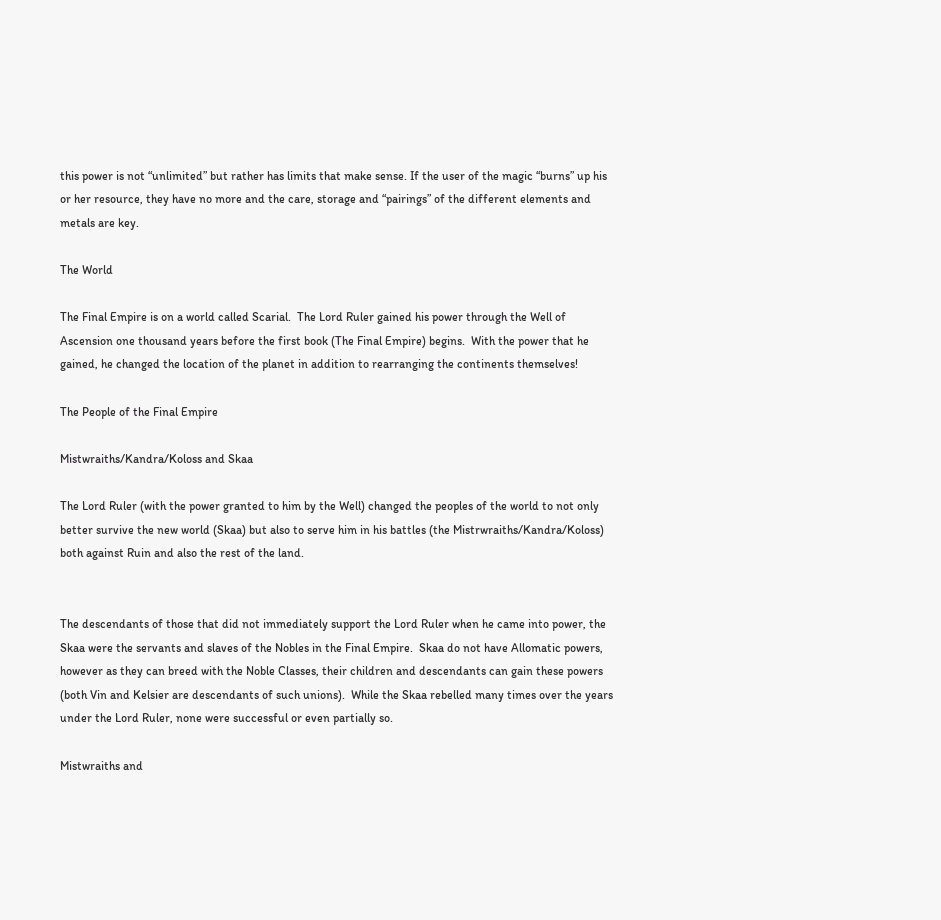this power is not “unlimited” but rather has limits that make sense. If the user of the magic “burns” up his or her resource, they have no more and the care, storage and “pairings” of the different elements and metals are key.

The World

The Final Empire is on a world called Scarial.  The Lord Ruler gained his power through the Well of Ascension one thousand years before the first book (The Final Empire) begins.  With the power that he gained, he changed the location of the planet in addition to rearranging the continents themselves!

The People of the Final Empire

Mistwraiths/Kandra/Koloss and Skaa

The Lord Ruler (with the power granted to him by the Well) changed the peoples of the world to not only better survive the new world (Skaa) but also to serve him in his battles (the Mistrwraiths/Kandra/Koloss) both against Ruin and also the rest of the land.


The descendants of those that did not immediately support the Lord Ruler when he came into power, the Skaa were the servants and slaves of the Nobles in the Final Empire.  Skaa do not have Allomatic powers, however as they can breed with the Noble Classes, their children and descendants can gain these powers (both Vin and Kelsier are descendants of such unions).  While the Skaa rebelled many times over the years under the Lord Ruler, none were successful or even partially so.

Mistwraiths and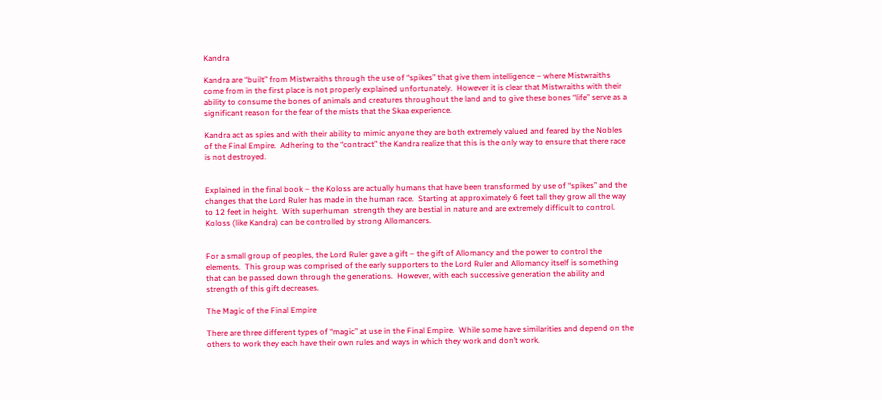Kandra

Kandra are “built” from Mistwraiths through the use of “spikes” that give them intelligence – where Mistwraiths come from in the first place is not properly explained unfortunately.  However it is clear that Mistwraiths with their ability to consume the bones of animals and creatures throughout the land and to give these bones “life” serve as a significant reason for the fear of the mists that the Skaa experience.

Kandra act as spies and with their ability to mimic anyone they are both extremely valued and feared by the Nobles of the Final Empire.  Adhering to the “contract” the Kandra realize that this is the only way to ensure that there race is not destroyed.


Explained in the final book – the Koloss are actually humans that have been transformed by use of “spikes” and the changes that the Lord Ruler has made in the human race.  Starting at approximately 6 feet tall they grow all the way to 12 feet in height.  With superhuman  strength they are bestial in nature and are extremely difficult to control.  Koloss (like Kandra) can be controlled by strong Allomancers.


For a small group of peoples, the Lord Ruler gave a gift – the gift of Allomancy and the power to control the elements.  This group was comprised of the early supporters to the Lord Ruler and Allomancy itself is something that can be passed down through the generations.  However, with each successive generation the ability and strength of this gift decreases.

The Magic of the Final Empire

There are three different types of “magic” at use in the Final Empire.  While some have similarities and depend on the others to work they each have their own rules and ways in which they work and don’t work.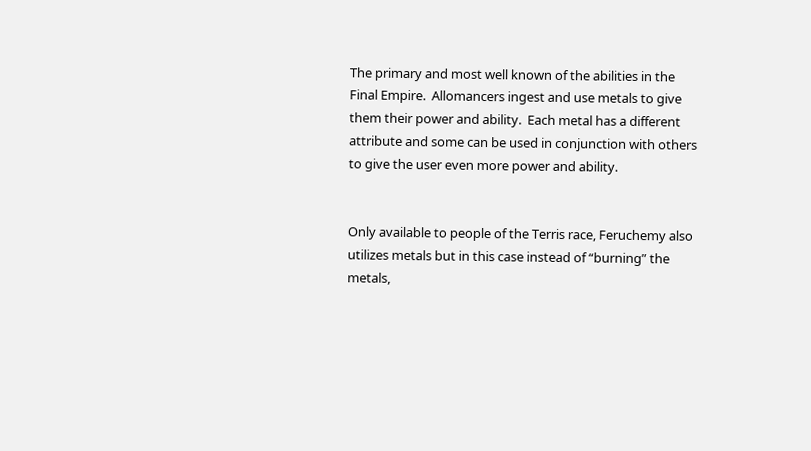The primary and most well known of the abilities in the Final Empire.  Allomancers ingest and use metals to give them their power and ability.  Each metal has a different attribute and some can be used in conjunction with others to give the user even more power and ability.


Only available to people of the Terris race, Feruchemy also utilizes metals but in this case instead of “burning” the metals,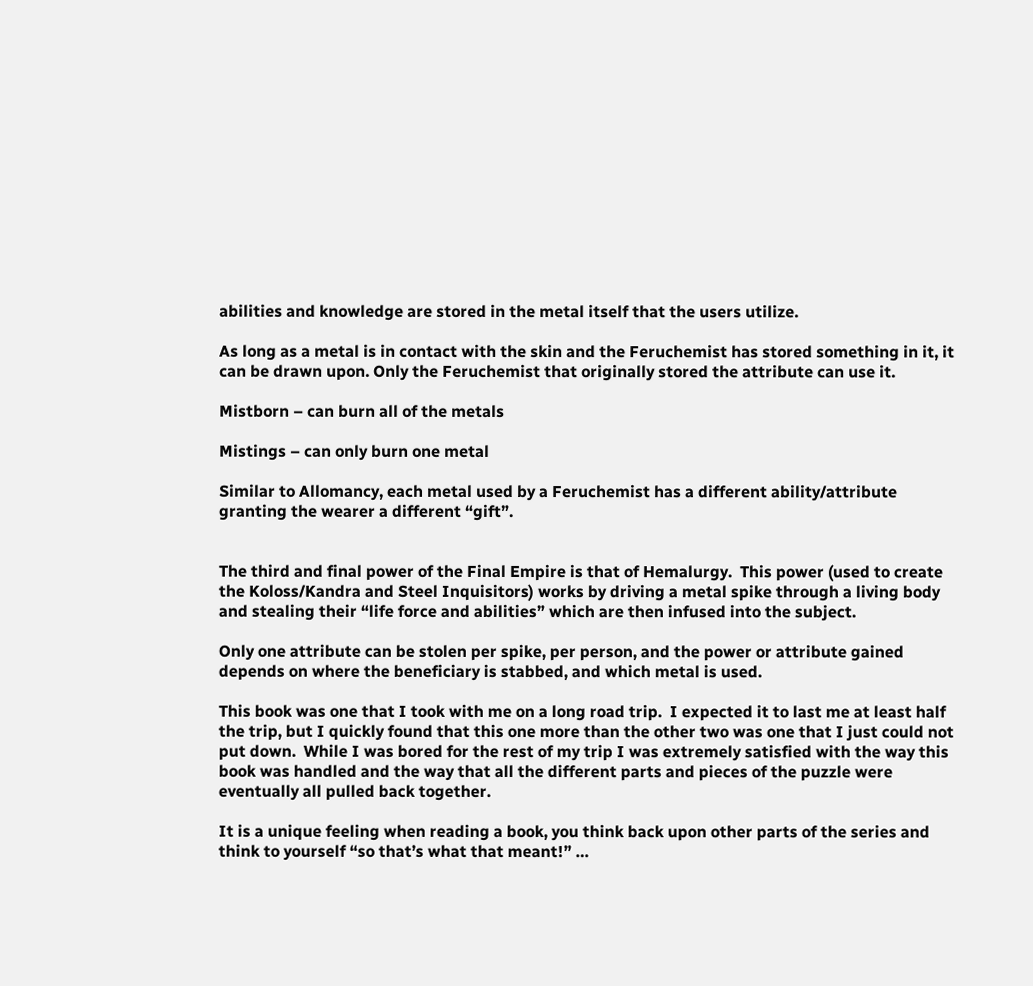abilities and knowledge are stored in the metal itself that the users utilize.

As long as a metal is in contact with the skin and the Feruchemist has stored something in it, it can be drawn upon. Only the Feruchemist that originally stored the attribute can use it.

Mistborn – can burn all of the metals

Mistings – can only burn one metal

Similar to Allomancy, each metal used by a Feruchemist has a different ability/attribute granting the wearer a different “gift”.


The third and final power of the Final Empire is that of Hemalurgy.  This power (used to create the Koloss/Kandra and Steel Inquisitors) works by driving a metal spike through a living body and stealing their “life force and abilities” which are then infused into the subject.

Only one attribute can be stolen per spike, per person, and the power or attribute gained depends on where the beneficiary is stabbed, and which metal is used.

This book was one that I took with me on a long road trip.  I expected it to last me at least half the trip, but I quickly found that this one more than the other two was one that I just could not put down.  While I was bored for the rest of my trip I was extremely satisfied with the way this book was handled and the way that all the different parts and pieces of the puzzle were eventually all pulled back together.

It is a unique feeling when reading a book, you think back upon other parts of the series and think to yourself “so that’s what that meant!” …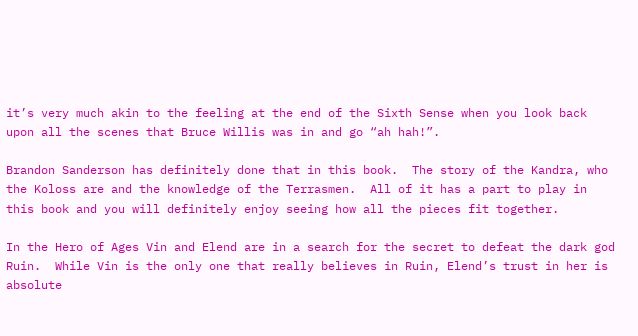it’s very much akin to the feeling at the end of the Sixth Sense when you look back upon all the scenes that Bruce Willis was in and go “ah hah!”.

Brandon Sanderson has definitely done that in this book.  The story of the Kandra, who the Koloss are and the knowledge of the Terrasmen.  All of it has a part to play in this book and you will definitely enjoy seeing how all the pieces fit together.

In the Hero of Ages Vin and Elend are in a search for the secret to defeat the dark god Ruin.  While Vin is the only one that really believes in Ruin, Elend’s trust in her is absolute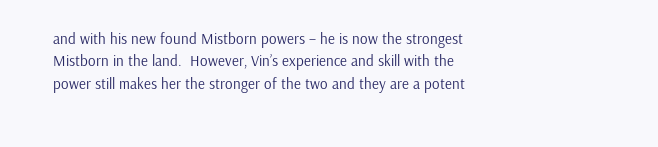and with his new found Mistborn powers – he is now the strongest Mistborn in the land.  However, Vin’s experience and skill with the power still makes her the stronger of the two and they are a potent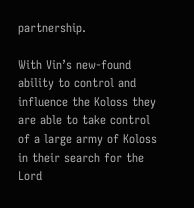partnership.

With Vin’s new-found ability to control and influence the Koloss they are able to take control of a large army of Koloss in their search for the Lord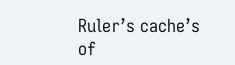Ruler’s cache’s of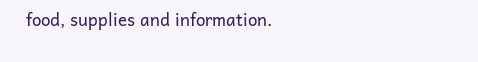food, supplies and information.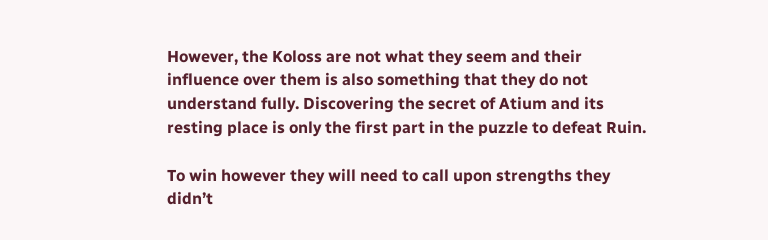However, the Koloss are not what they seem and their influence over them is also something that they do not understand fully. Discovering the secret of Atium and its resting place is only the first part in the puzzle to defeat Ruin.

To win however they will need to call upon strengths they didn’t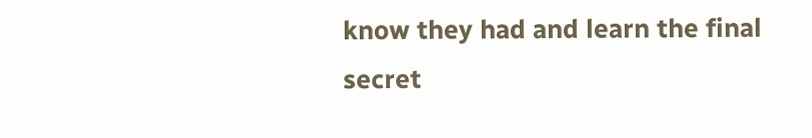know they had and learn the final secret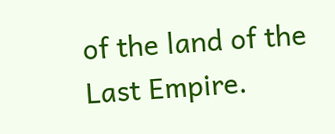of the land of the Last Empire.